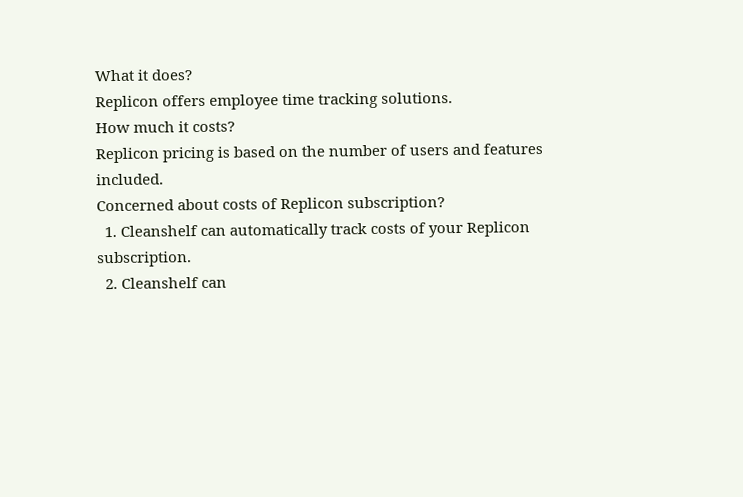What it does?
Replicon offers employee time tracking solutions.
How much it costs?
Replicon pricing is based on the number of users and features included.
Concerned about costs of Replicon subscription?
  1. Cleanshelf can automatically track costs of your Replicon subscription.
  2. Cleanshelf can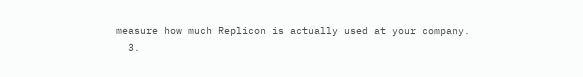measure how much Replicon is actually used at your company.
  3.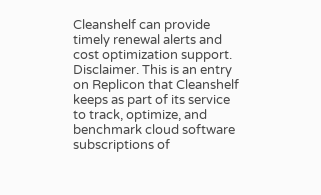Cleanshelf can provide timely renewal alerts and cost optimization support.
Disclaimer. This is an entry on Replicon that Cleanshelf keeps as part of its service to track, optimize, and benchmark cloud software subscriptions of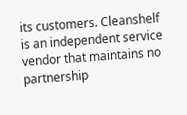its customers. Cleanshelf is an independent service vendor that maintains no partnership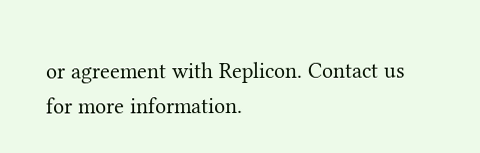or agreement with Replicon. Contact us for more information.